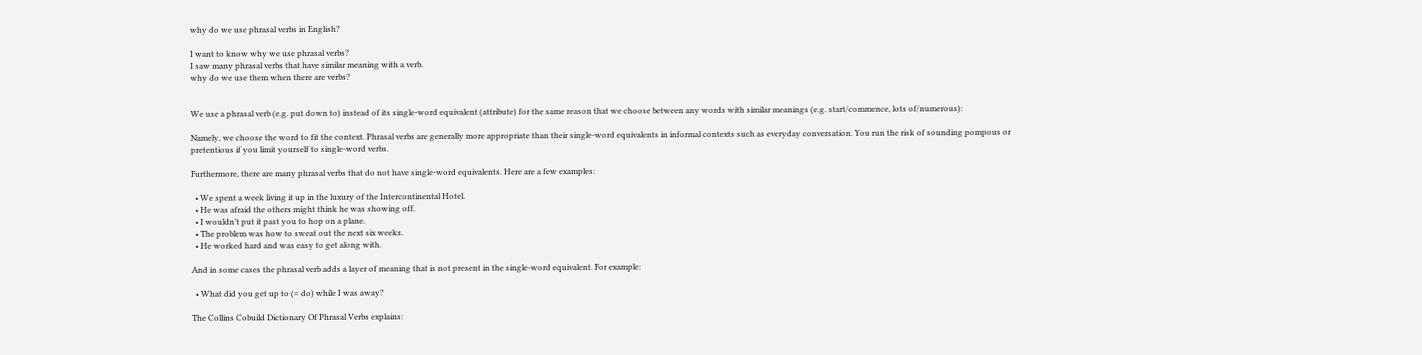why do we use phrasal verbs in English?

I want to know why we use phrasal verbs?
I saw many phrasal verbs that have similar meaning with a verb.
why do we use them when there are verbs?


We use a phrasal verb (e.g. put down to) instead of its single-word equivalent (attribute) for the same reason that we choose between any words with similar meanings (e.g. start/commence, lots of/numerous):

Namely, we choose the word to fit the context. Phrasal verbs are generally more appropriate than their single-word equivalents in informal contexts such as everyday conversation. You run the risk of sounding pompous or pretentious if you limit yourself to single-word verbs.

Furthermore, there are many phrasal verbs that do not have single-word equivalents. Here are a few examples:

  • We spent a week living it up in the luxury of the Intercontinental Hotel.
  • He was afraid the others might think he was showing off.
  • I wouldn’t put it past you to hop on a plane.
  • The problem was how to sweat out the next six weeks.
  • He worked hard and was easy to get along with.

And in some cases the phrasal verb adds a layer of meaning that is not present in the single-word equivalent. For example:

  • What did you get up to (= do) while I was away?

The Collins Cobuild Dictionary Of Phrasal Verbs explains: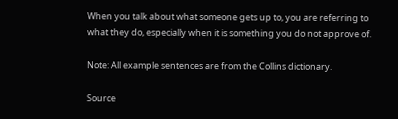When you talk about what someone gets up to, you are referring to
what they do, especially when it is something you do not approve of.

Note: All example sentences are from the Collins dictionary.

Source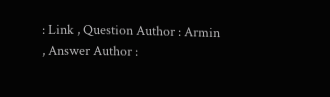: Link , Question Author : Armin , Answer Author :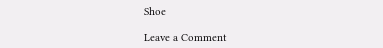Shoe

Leave a Comment